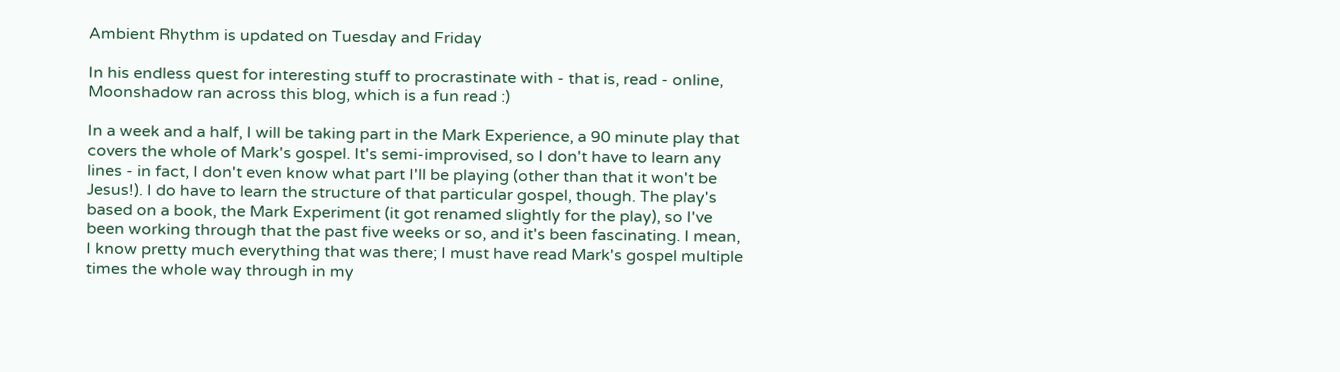Ambient Rhythm is updated on Tuesday and Friday

In his endless quest for interesting stuff to procrastinate with - that is, read - online, Moonshadow ran across this blog, which is a fun read :)

In a week and a half, I will be taking part in the Mark Experience, a 90 minute play that covers the whole of Mark's gospel. It's semi-improvised, so I don't have to learn any lines - in fact, I don't even know what part I'll be playing (other than that it won't be Jesus!). I do have to learn the structure of that particular gospel, though. The play's based on a book, the Mark Experiment (it got renamed slightly for the play), so I've been working through that the past five weeks or so, and it's been fascinating. I mean, I know pretty much everything that was there; I must have read Mark's gospel multiple times the whole way through in my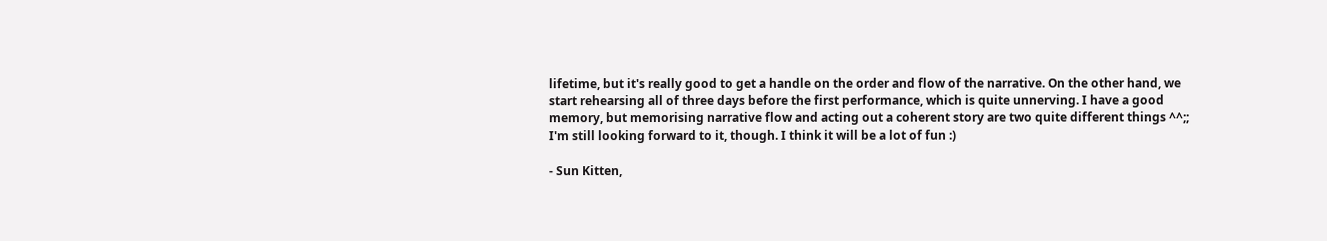lifetime, but it's really good to get a handle on the order and flow of the narrative. On the other hand, we start rehearsing all of three days before the first performance, which is quite unnerving. I have a good memory, but memorising narrative flow and acting out a coherent story are two quite different things ^^;; I'm still looking forward to it, though. I think it will be a lot of fun :)

- Sun Kitten,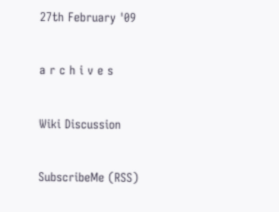27th February '09

a r c h i v e s

Wiki Discussion

SubscribeMe (RSS)